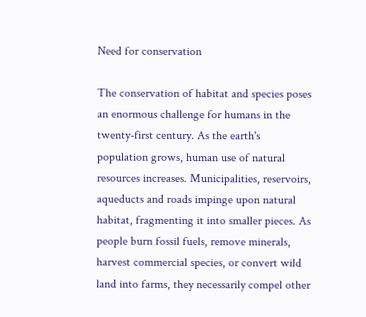Need for conservation

The conservation of habitat and species poses an enormous challenge for humans in the twenty-first century. As the earth's population grows, human use of natural resources increases. Municipalities, reservoirs, aqueducts and roads impinge upon natural habitat, fragmenting it into smaller pieces. As people burn fossil fuels, remove minerals, harvest commercial species, or convert wild land into farms, they necessarily compel other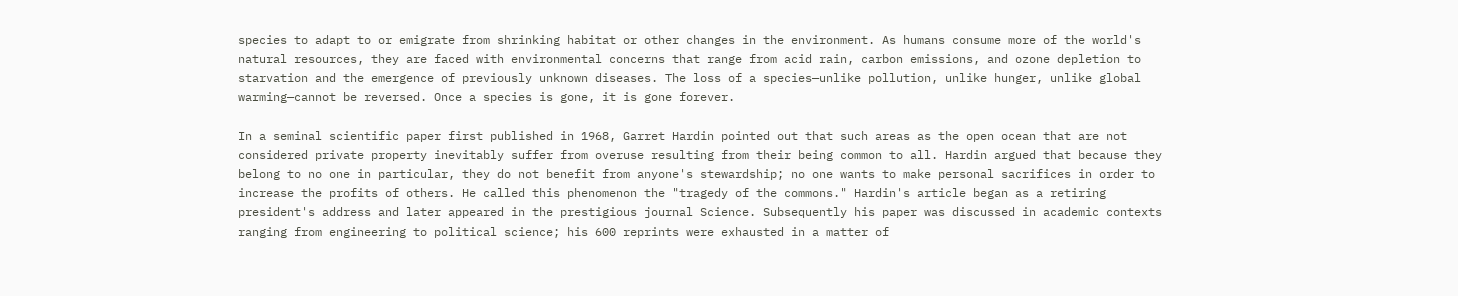species to adapt to or emigrate from shrinking habitat or other changes in the environment. As humans consume more of the world's natural resources, they are faced with environmental concerns that range from acid rain, carbon emissions, and ozone depletion to starvation and the emergence of previously unknown diseases. The loss of a species—unlike pollution, unlike hunger, unlike global warming—cannot be reversed. Once a species is gone, it is gone forever.

In a seminal scientific paper first published in 1968, Garret Hardin pointed out that such areas as the open ocean that are not considered private property inevitably suffer from overuse resulting from their being common to all. Hardin argued that because they belong to no one in particular, they do not benefit from anyone's stewardship; no one wants to make personal sacrifices in order to increase the profits of others. He called this phenomenon the "tragedy of the commons." Hardin's article began as a retiring president's address and later appeared in the prestigious journal Science. Subsequently his paper was discussed in academic contexts ranging from engineering to political science; his 600 reprints were exhausted in a matter of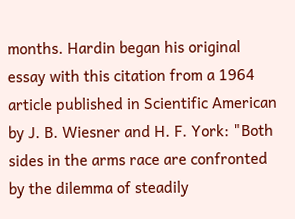months. Hardin began his original essay with this citation from a 1964 article published in Scientific American by J. B. Wiesner and H. F. York: "Both sides in the arms race are confronted by the dilemma of steadily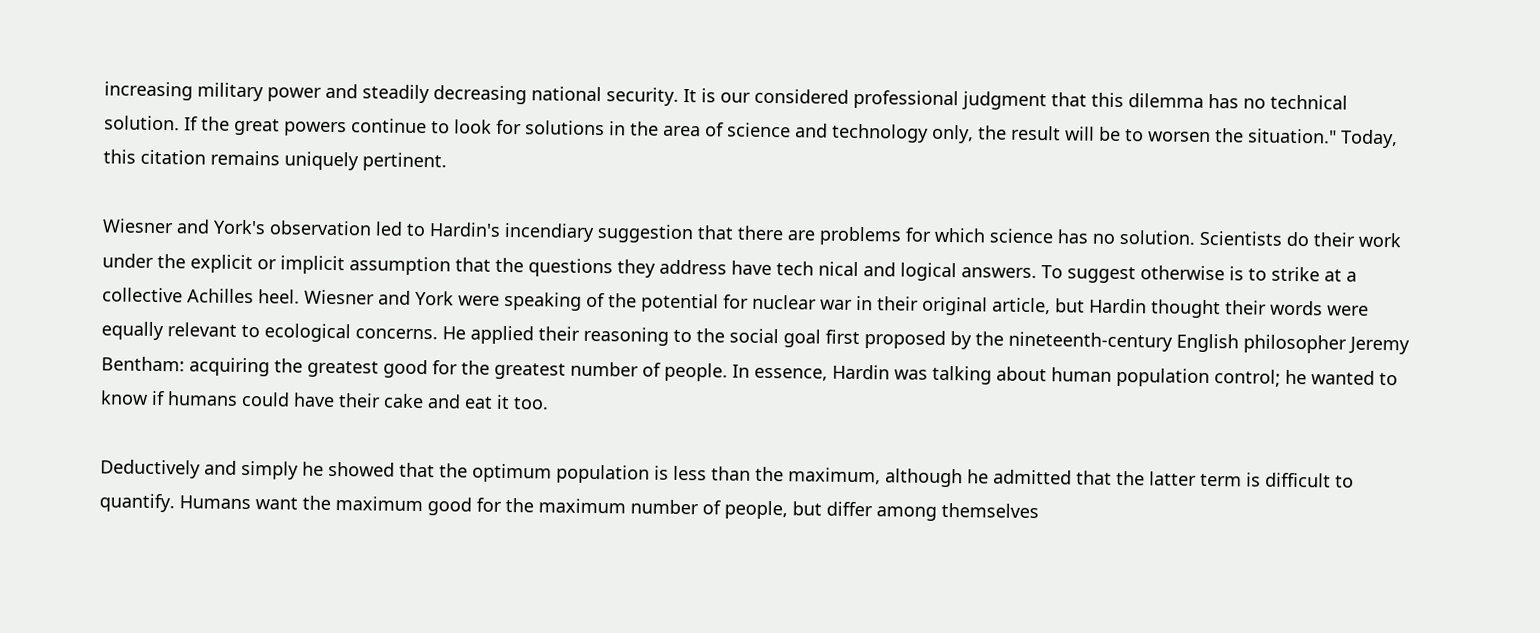increasing military power and steadily decreasing national security. It is our considered professional judgment that this dilemma has no technical solution. If the great powers continue to look for solutions in the area of science and technology only, the result will be to worsen the situation." Today, this citation remains uniquely pertinent.

Wiesner and York's observation led to Hardin's incendiary suggestion that there are problems for which science has no solution. Scientists do their work under the explicit or implicit assumption that the questions they address have tech nical and logical answers. To suggest otherwise is to strike at a collective Achilles heel. Wiesner and York were speaking of the potential for nuclear war in their original article, but Hardin thought their words were equally relevant to ecological concerns. He applied their reasoning to the social goal first proposed by the nineteenth-century English philosopher Jeremy Bentham: acquiring the greatest good for the greatest number of people. In essence, Hardin was talking about human population control; he wanted to know if humans could have their cake and eat it too.

Deductively and simply he showed that the optimum population is less than the maximum, although he admitted that the latter term is difficult to quantify. Humans want the maximum good for the maximum number of people, but differ among themselves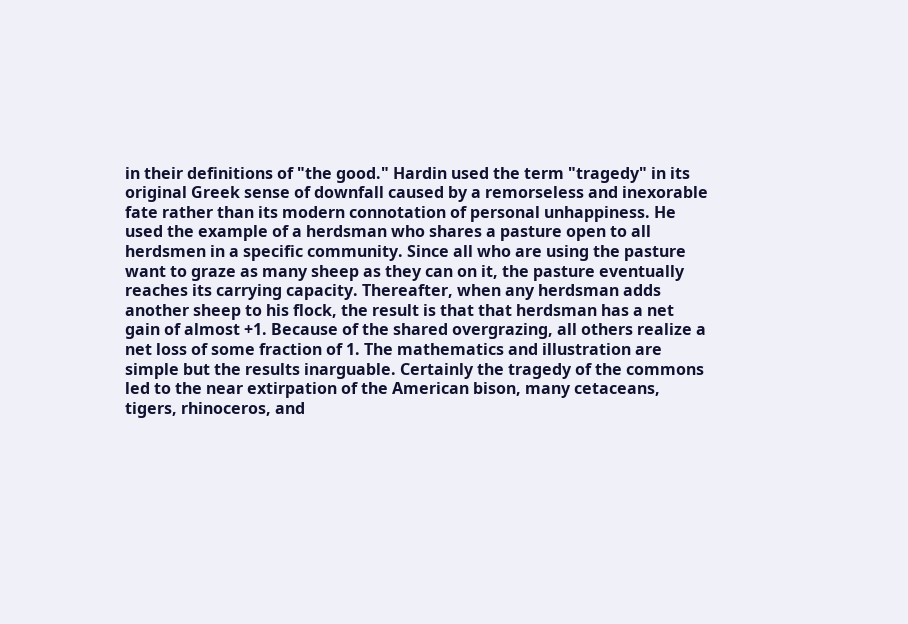in their definitions of "the good." Hardin used the term "tragedy" in its original Greek sense of downfall caused by a remorseless and inexorable fate rather than its modern connotation of personal unhappiness. He used the example of a herdsman who shares a pasture open to all herdsmen in a specific community. Since all who are using the pasture want to graze as many sheep as they can on it, the pasture eventually reaches its carrying capacity. Thereafter, when any herdsman adds another sheep to his flock, the result is that that herdsman has a net gain of almost +1. Because of the shared overgrazing, all others realize a net loss of some fraction of 1. The mathematics and illustration are simple but the results inarguable. Certainly the tragedy of the commons led to the near extirpation of the American bison, many cetaceans, tigers, rhinoceros, and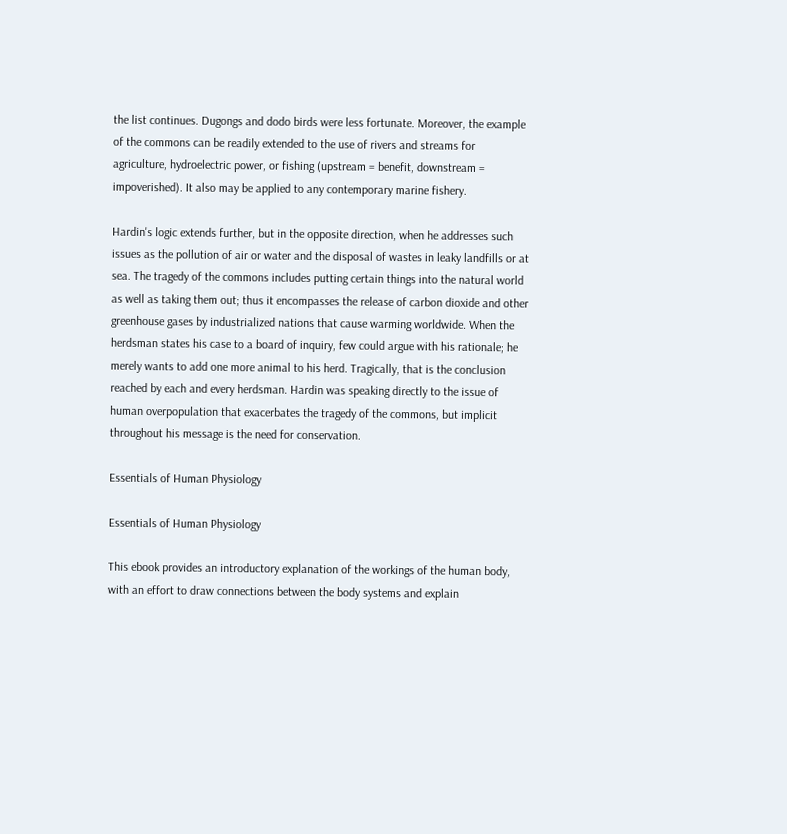the list continues. Dugongs and dodo birds were less fortunate. Moreover, the example of the commons can be readily extended to the use of rivers and streams for agriculture, hydroelectric power, or fishing (upstream = benefit, downstream = impoverished). It also may be applied to any contemporary marine fishery.

Hardin's logic extends further, but in the opposite direction, when he addresses such issues as the pollution of air or water and the disposal of wastes in leaky landfills or at sea. The tragedy of the commons includes putting certain things into the natural world as well as taking them out; thus it encompasses the release of carbon dioxide and other greenhouse gases by industrialized nations that cause warming worldwide. When the herdsman states his case to a board of inquiry, few could argue with his rationale; he merely wants to add one more animal to his herd. Tragically, that is the conclusion reached by each and every herdsman. Hardin was speaking directly to the issue of human overpopulation that exacerbates the tragedy of the commons, but implicit throughout his message is the need for conservation.

Essentials of Human Physiology

Essentials of Human Physiology

This ebook provides an introductory explanation of the workings of the human body, with an effort to draw connections between the body systems and explain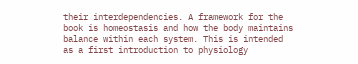their interdependencies. A framework for the book is homeostasis and how the body maintains balance within each system. This is intended as a first introduction to physiology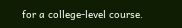for a college-level course.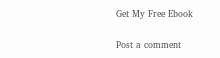Get My Free Ebook

Post a comment